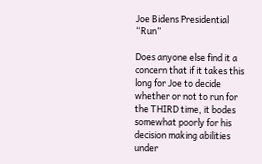Joe Bidens Presidential “Run”

Does anyone else find it a concern that if it takes this long for Joe to decide whether or not to run for the THIRD time, it bodes somewhat poorly for his decision making abilities under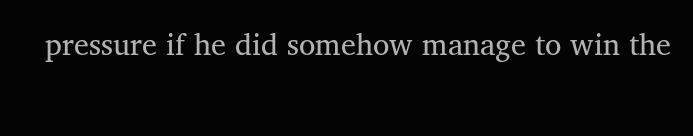pressure if he did somehow manage to win the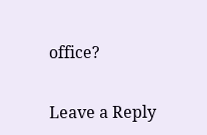office?

Leave a Reply